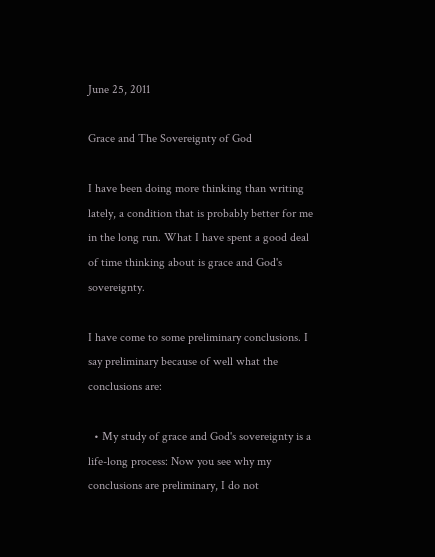June 25, 2011

Grace and The Sovereignty of God

I have been doing more thinking than writing lately, a condition that is probably better for me in the long run. What I have spent a good deal of time thinking about is grace and God's sovereignty.

I have come to some preliminary conclusions. I say preliminary because of well what the conclusions are:

  • My study of grace and God's sovereignty is a life-long process: Now you see why my conclusions are preliminary, I do not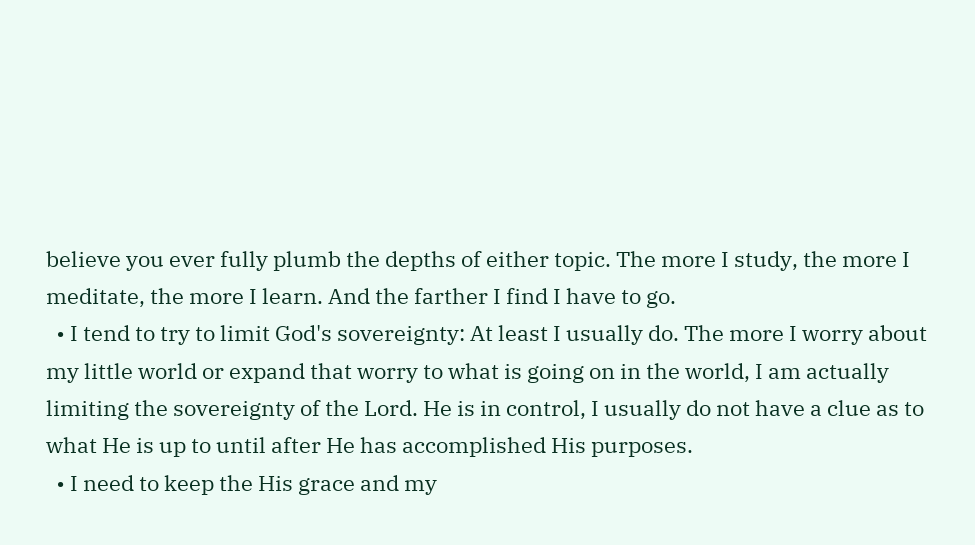believe you ever fully plumb the depths of either topic. The more I study, the more I meditate, the more I learn. And the farther I find I have to go.
  • I tend to try to limit God's sovereignty: At least I usually do. The more I worry about my little world or expand that worry to what is going on in the world, I am actually limiting the sovereignty of the Lord. He is in control, I usually do not have a clue as to what He is up to until after He has accomplished His purposes.
  • I need to keep the His grace and my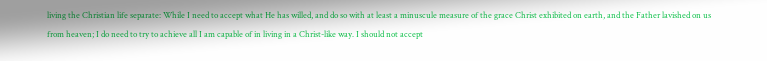living the Christian life separate: While I need to accept what He has willed, and do so with at least a minuscule measure of the grace Christ exhibited on earth, and the Father lavished on us from heaven; I do need to try to achieve all I am capable of in living in a Christ-like way. I should not accept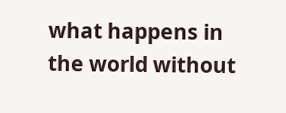what happens in the world without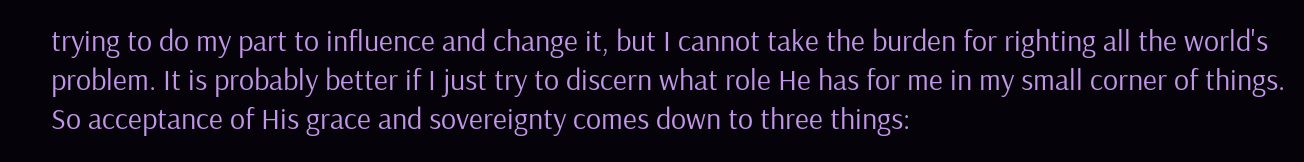trying to do my part to influence and change it, but I cannot take the burden for righting all the world's problem. It is probably better if I just try to discern what role He has for me in my small corner of things.
So acceptance of His grace and sovereignty comes down to three things: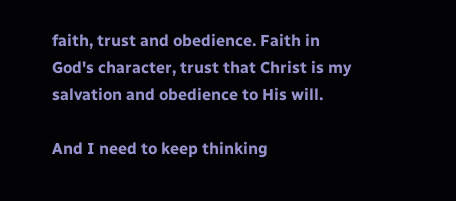faith, trust and obedience. Faith in God's character, trust that Christ is my salvation and obedience to His will.

And I need to keep thinking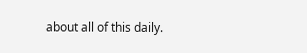about all of this daily.